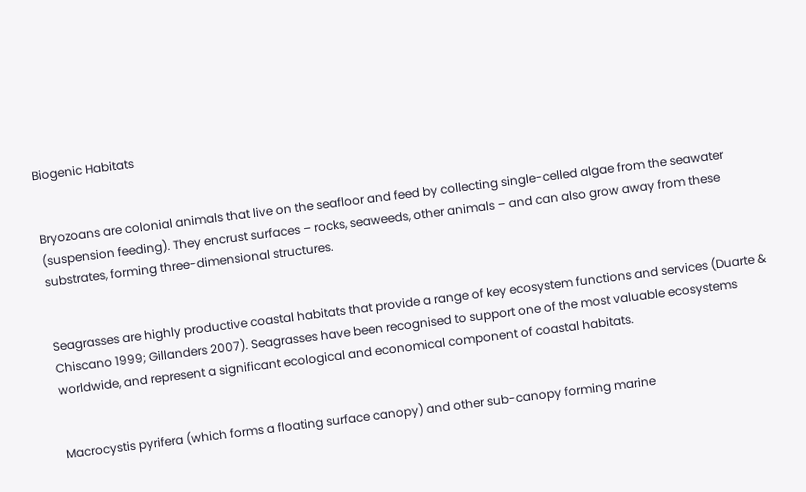Biogenic Habitats


Bryozoans are colonial animals that live on the seafloor and feed by collecting single-celled algae from the seawater (suspension feeding). They encrust surfaces – rocks, seaweeds, other animals – and can also grow away from these substrates, forming three-dimensional structures.


Seagrasses are highly productive coastal habitats that provide a range of key ecosystem functions and services (Duarte & Chiscano 1999; Gillanders 2007). Seagrasses have been recognised to support one of the most valuable ecosystems worldwide, and represent a significant ecological and economical component of coastal habitats.


Macrocystis pyrifera (which forms a floating surface canopy) and other sub-canopy forming marine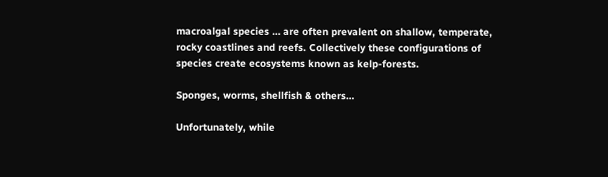macroalgal species … are often prevalent on shallow, temperate, rocky coastlines and reefs. Collectively these configurations of species create ecosystems known as kelp-forests.

Sponges, worms, shellfish & others…

Unfortunately, while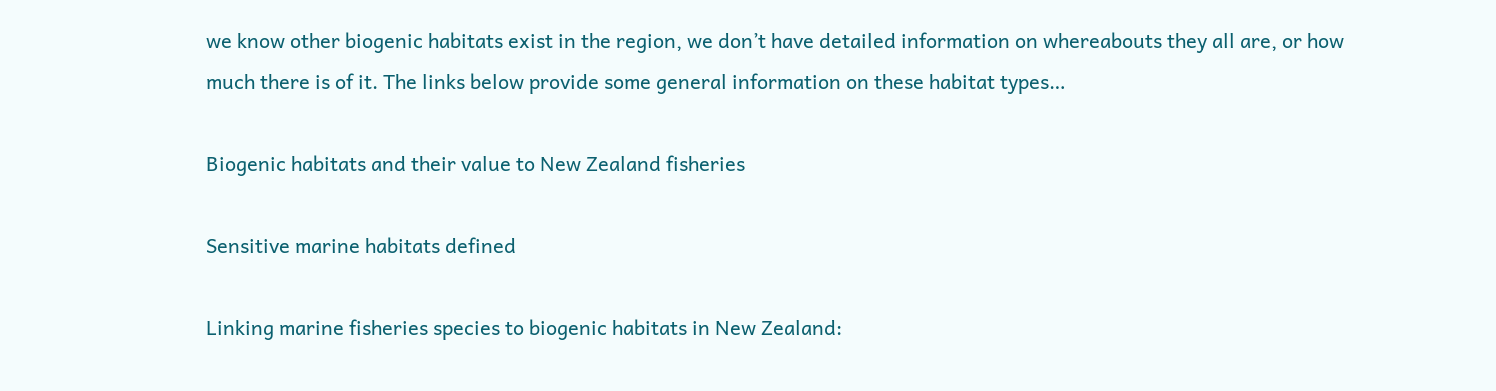we know other biogenic habitats exist in the region, we don’t have detailed information on whereabouts they all are, or how much there is of it. The links below provide some general information on these habitat types…

Biogenic habitats and their value to New Zealand fisheries

Sensitive marine habitats defined

Linking marine fisheries species to biogenic habitats in New Zealand: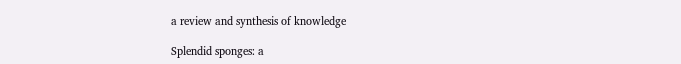a review and synthesis of knowledge

Splendid sponges: a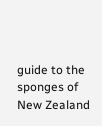guide to the sponges of New Zealand